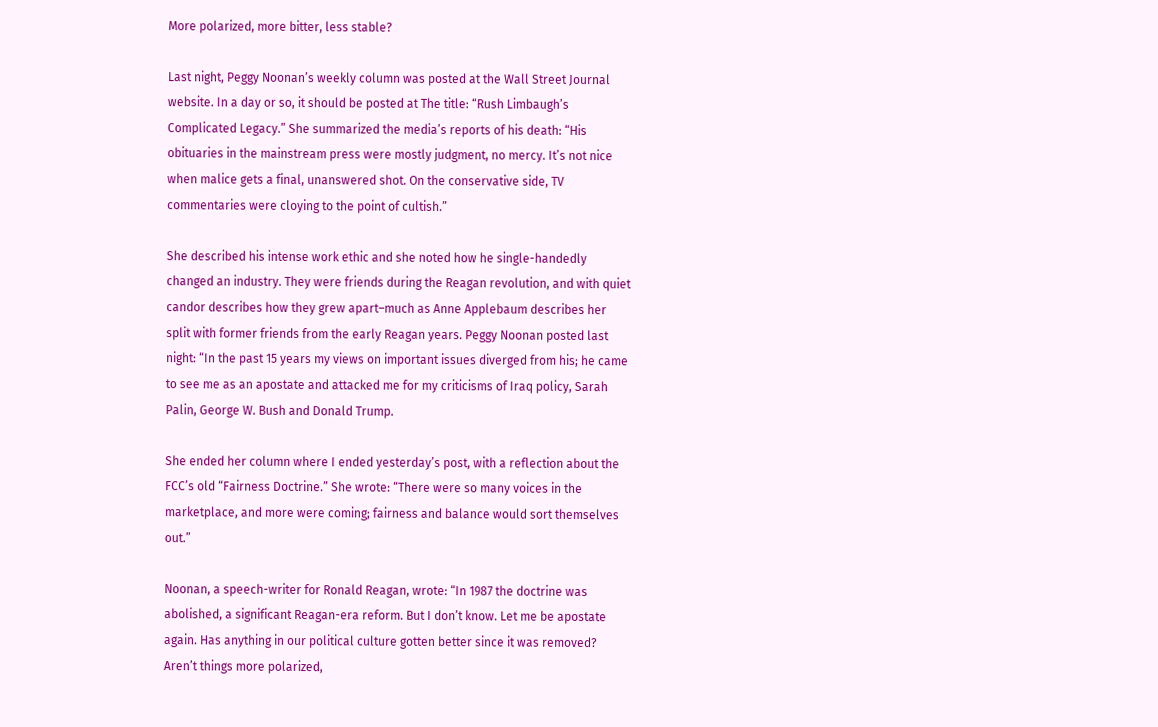More polarized, more bitter, less stable?

Last night, Peggy Noonan’s weekly column was posted at the Wall Street Journal website. In a day or so, it should be posted at The title: “Rush Limbaugh’s Complicated Legacy.” She summarized the media’s reports of his death: “His obituaries in the mainstream press were mostly judgment, no mercy. It’s not nice when malice gets a final, unanswered shot. On the conservative side, TV commentaries were cloying to the point of cultish.”

She described his intense work ethic and she noted how he single-handedly changed an industry. They were friends during the Reagan revolution, and with quiet candor describes how they grew apart–much as Anne Applebaum describes her split with former friends from the early Reagan years. Peggy Noonan posted last night: “In the past 15 years my views on important issues diverged from his; he came to see me as an apostate and attacked me for my criticisms of Iraq policy, Sarah Palin, George W. Bush and Donald Trump.

She ended her column where I ended yesterday’s post, with a reflection about the FCC’s old “Fairness Doctrine.” She wrote: “There were so many voices in the marketplace, and more were coming; fairness and balance would sort themselves out.”

Noonan, a speech-writer for Ronald Reagan, wrote: “In 1987 the doctrine was abolished, a significant Reagan-era reform. But I don’t know. Let me be apostate again. Has anything in our political culture gotten better since it was removed? Aren’t things more polarized,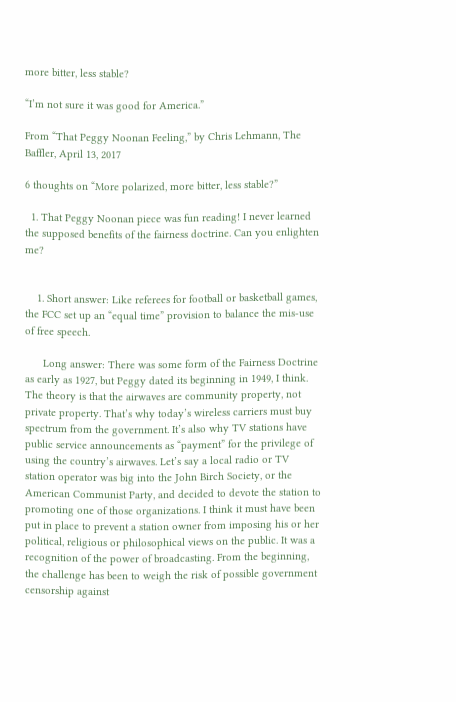more bitter, less stable?

“I’m not sure it was good for America.”

From “That Peggy Noonan Feeling,” by Chris Lehmann, The Baffler, April 13, 2017

6 thoughts on “More polarized, more bitter, less stable?”

  1. That Peggy Noonan piece was fun reading! I never learned the supposed benefits of the fairness doctrine. Can you enlighten me?


    1. Short answer: Like referees for football or basketball games, the FCC set up an “equal time” provision to balance the mis-use of free speech.

      Long answer: There was some form of the Fairness Doctrine as early as 1927, but Peggy dated its beginning in 1949, I think. The theory is that the airwaves are community property, not private property. That’s why today’s wireless carriers must buy spectrum from the government. It’s also why TV stations have public service announcements as “payment” for the privilege of using the country’s airwaves. Let’s say a local radio or TV station operator was big into the John Birch Society, or the American Communist Party, and decided to devote the station to promoting one of those organizations. I think it must have been put in place to prevent a station owner from imposing his or her political, religious or philosophical views on the public. It was a recognition of the power of broadcasting. From the beginning, the challenge has been to weigh the risk of possible government censorship against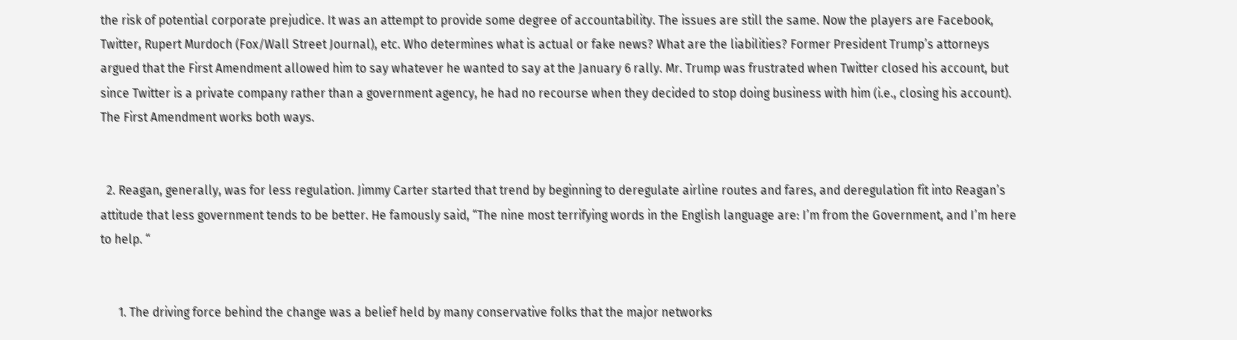the risk of potential corporate prejudice. It was an attempt to provide some degree of accountability. The issues are still the same. Now the players are Facebook, Twitter, Rupert Murdoch (Fox/Wall Street Journal), etc. Who determines what is actual or fake news? What are the liabilities? Former President Trump’s attorneys argued that the First Amendment allowed him to say whatever he wanted to say at the January 6 rally. Mr. Trump was frustrated when Twitter closed his account, but since Twitter is a private company rather than a government agency, he had no recourse when they decided to stop doing business with him (i.e., closing his account). The First Amendment works both ways.


  2. Reagan, generally, was for less regulation. Jimmy Carter started that trend by beginning to deregulate airline routes and fares, and deregulation fit into Reagan’s attitude that less government tends to be better. He famously said, “The nine most terrifying words in the English language are: I’m from the Government, and I’m here to help. “


      1. The driving force behind the change was a belief held by many conservative folks that the major networks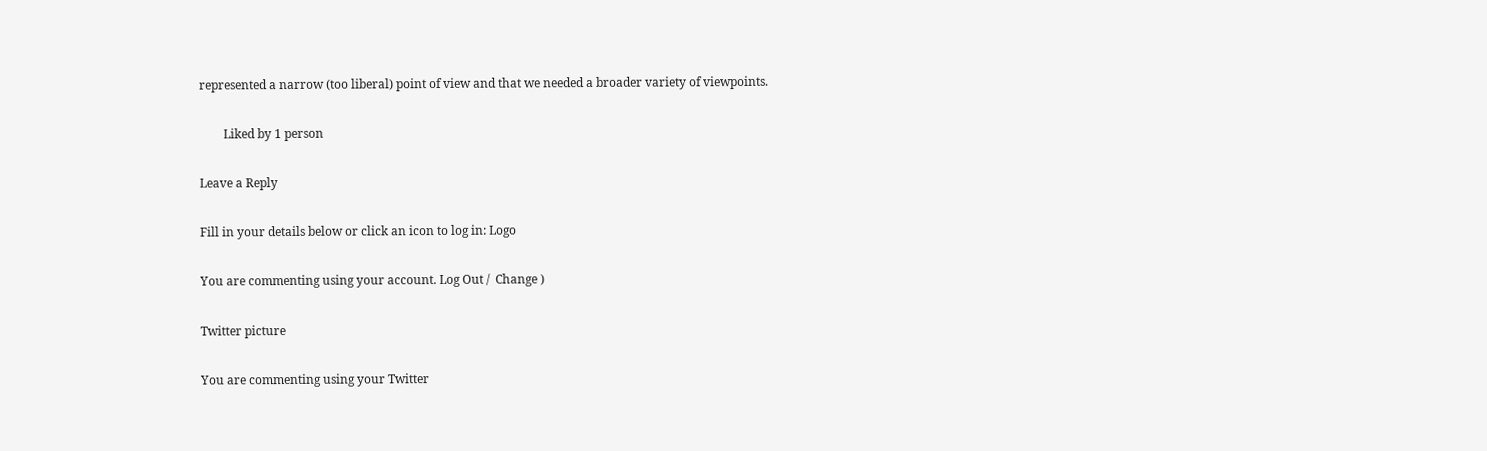represented a narrow (too liberal) point of view and that we needed a broader variety of viewpoints.

        Liked by 1 person

Leave a Reply

Fill in your details below or click an icon to log in: Logo

You are commenting using your account. Log Out /  Change )

Twitter picture

You are commenting using your Twitter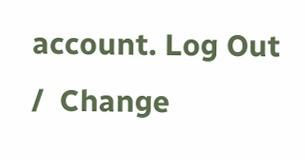account. Log Out /  Change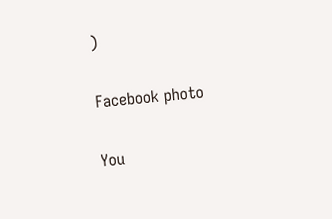)

Facebook photo

You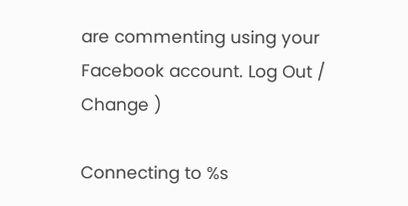are commenting using your Facebook account. Log Out /  Change )

Connecting to %s